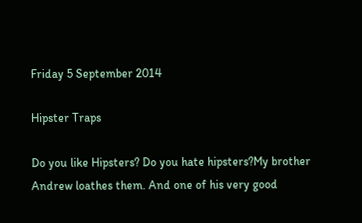Friday 5 September 2014

Hipster Traps

Do you like Hipsters? Do you hate hipsters?My brother Andrew loathes them. And one of his very good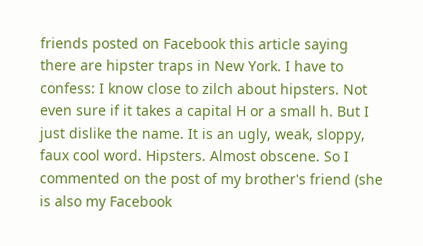friends posted on Facebook this article saying there are hipster traps in New York. I have to confess: I know close to zilch about hipsters. Not even sure if it takes a capital H or a small h. But I just dislike the name. It is an ugly, weak, sloppy, faux cool word. Hipsters. Almost obscene. So I commented on the post of my brother's friend (she is also my Facebook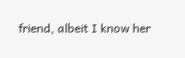friend, albeit I know her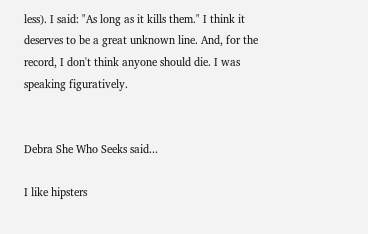less). I said: "As long as it kills them." I think it deserves to be a great unknown line. And, for the record, I don't think anyone should die. I was speaking figuratively.


Debra She Who Seeks said...

I like hipsters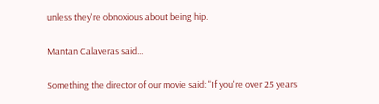unless they're obnoxious about being hip.

Mantan Calaveras said...

Something the director of our movie said: "If you're over 25 years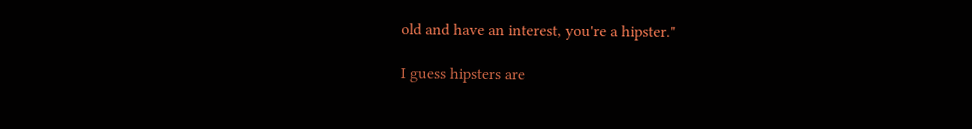old and have an interest, you're a hipster."

I guess hipsters are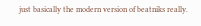just basically the modern version of beatniks really.